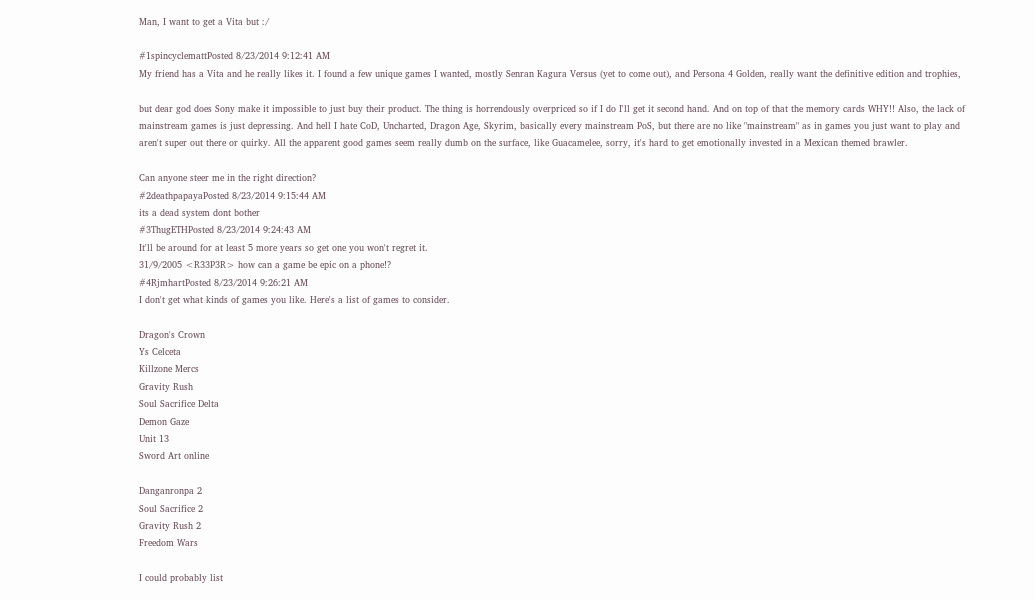Man, I want to get a Vita but :/

#1spincyclemattPosted 8/23/2014 9:12:41 AM
My friend has a Vita and he really likes it. I found a few unique games I wanted, mostly Senran Kagura Versus (yet to come out), and Persona 4 Golden, really want the definitive edition and trophies,

but dear god does Sony make it impossible to just buy their product. The thing is horrendously overpriced so if I do I'll get it second hand. And on top of that the memory cards WHY!! Also, the lack of mainstream games is just depressing. And hell I hate CoD, Uncharted, Dragon Age, Skyrim, basically every mainstream PoS, but there are no like "mainstream" as in games you just want to play and aren't super out there or quirky. All the apparent good games seem really dumb on the surface, like Guacamelee, sorry, it's hard to get emotionally invested in a Mexican themed brawler.

Can anyone steer me in the right direction?
#2deathpapayaPosted 8/23/2014 9:15:44 AM
its a dead system dont bother
#3ThugETHPosted 8/23/2014 9:24:43 AM
It'll be around for at least 5 more years so get one you won't regret it.
31/9/2005 <R33P3R> how can a game be epic on a phone!?
#4RjmhartPosted 8/23/2014 9:26:21 AM
I don't get what kinds of games you like. Here's a list of games to consider.

Dragon's Crown
Ys Celceta
Killzone Mercs
Gravity Rush
Soul Sacrifice Delta
Demon Gaze
Unit 13
Sword Art online

Danganronpa 2
Soul Sacrifice 2
Gravity Rush 2
Freedom Wars

I could probably list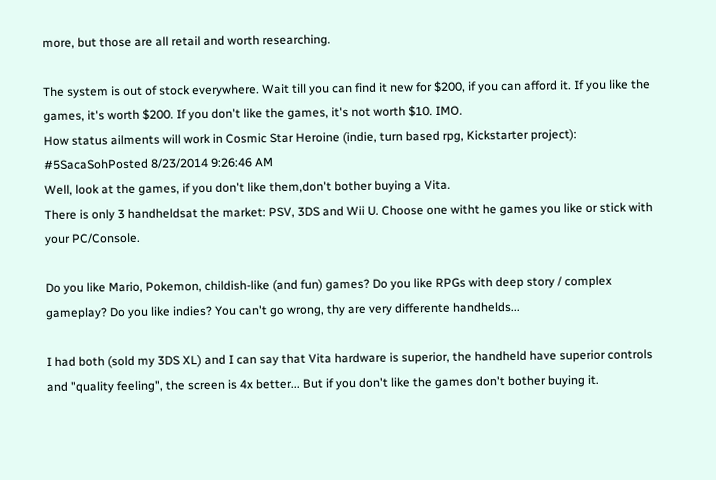more, but those are all retail and worth researching.

The system is out of stock everywhere. Wait till you can find it new for $200, if you can afford it. If you like the games, it's worth $200. If you don't like the games, it's not worth $10. IMO.
How status ailments will work in Cosmic Star Heroine (indie, turn based rpg, Kickstarter project):
#5SacaSohPosted 8/23/2014 9:26:46 AM
Well, look at the games, if you don't like them,don't bother buying a Vita.
There is only 3 handheldsat the market: PSV, 3DS and Wii U. Choose one witht he games you like or stick with your PC/Console.

Do you like Mario, Pokemon, childish-like (and fun) games? Do you like RPGs with deep story / complex gameplay? Do you like indies? You can't go wrong, thy are very differente handhelds...

I had both (sold my 3DS XL) and I can say that Vita hardware is superior, the handheld have superior controls and "quality feeling", the screen is 4x better... But if you don't like the games don't bother buying it.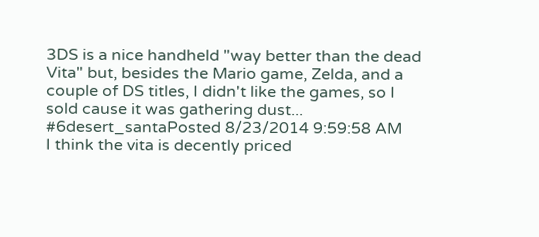3DS is a nice handheld "way better than the dead Vita" but, besides the Mario game, Zelda, and a couple of DS titles, I didn't like the games, so I sold cause it was gathering dust...
#6desert_santaPosted 8/23/2014 9:59:58 AM
I think the vita is decently priced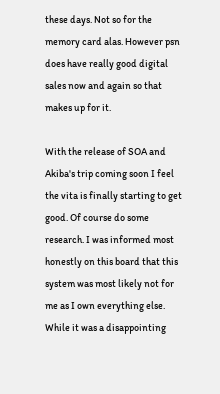these days. Not so for the memory card alas. However psn does have really good digital sales now and again so that makes up for it.

With the release of SOA and Akiba's trip coming soon I feel the vita is finally starting to get good. Of course do some research. I was informed most honestly on this board that this system was most likely not for me as I own everything else. While it was a disappointing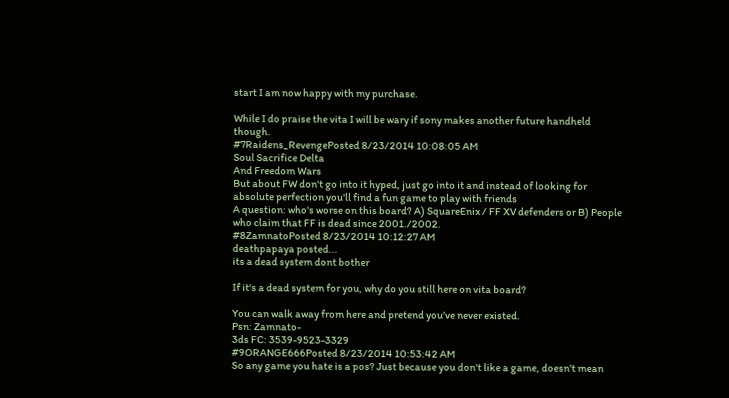start I am now happy with my purchase.

While I do praise the vita I will be wary if sony makes another future handheld though.
#7Raidens_RevengePosted 8/23/2014 10:08:05 AM
Soul Sacrifice Delta
And Freedom Wars
But about FW don't go into it hyped, just go into it and instead of looking for absolute perfection you'll find a fun game to play with friends
A question: who's worse on this board? A) SquareEnix / FF XV defenders or B) People who claim that FF is dead since 2001./2002.
#8ZamnatoPosted 8/23/2014 10:12:27 AM
deathpapaya posted...
its a dead system dont bother

If it's a dead system for you, why do you still here on vita board?

You can walk away from here and pretend you've never existed.
Psn: Zamnato-
3ds FC: 3539-9523-3329
#9ORANGE666Posted 8/23/2014 10:53:42 AM
So any game you hate is a pos? Just because you don't like a game, doesn't mean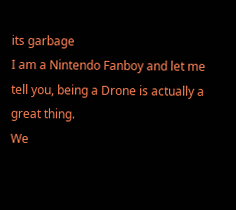its garbage
I am a Nintendo Fanboy and let me tell you, being a Drone is actually a great thing.
We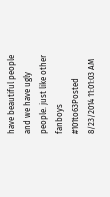have beautiful people and we have ugly people. just like other fanboys
#101to63Posted 8/23/2014 11:01:03 AM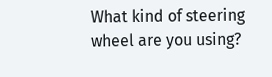What kind of steering
wheel are you using?